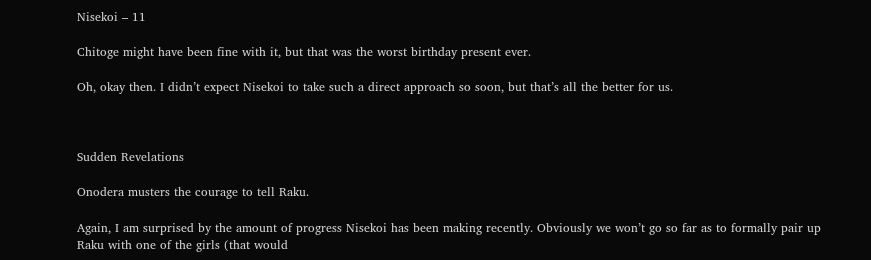Nisekoi – 11

Chitoge might have been fine with it, but that was the worst birthday present ever.

Oh, okay then. I didn’t expect Nisekoi to take such a direct approach so soon, but that’s all the better for us.



Sudden Revelations

Onodera musters the courage to tell Raku.

Again, I am surprised by the amount of progress Nisekoi has been making recently. Obviously we won’t go so far as to formally pair up Raku with one of the girls (that would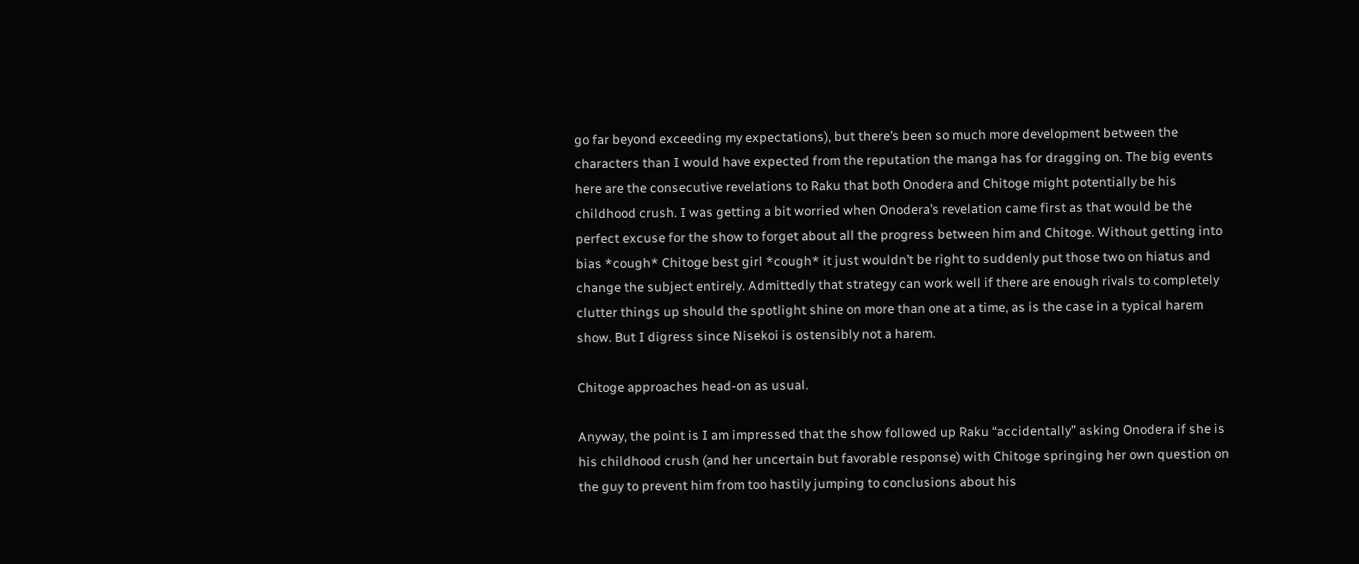go far beyond exceeding my expectations), but there’s been so much more development between the characters than I would have expected from the reputation the manga has for dragging on. The big events here are the consecutive revelations to Raku that both Onodera and Chitoge might potentially be his childhood crush. I was getting a bit worried when Onodera’s revelation came first as that would be the perfect excuse for the show to forget about all the progress between him and Chitoge. Without getting into bias *cough* Chitoge best girl *cough* it just wouldn’t be right to suddenly put those two on hiatus and change the subject entirely. Admittedly that strategy can work well if there are enough rivals to completely clutter things up should the spotlight shine on more than one at a time, as is the case in a typical harem show. But I digress since Nisekoi is ostensibly not a harem.

Chitoge approaches head-on as usual.

Anyway, the point is I am impressed that the show followed up Raku “accidentally” asking Onodera if she is his childhood crush (and her uncertain but favorable response) with Chitoge springing her own question on the guy to prevent him from too hastily jumping to conclusions about his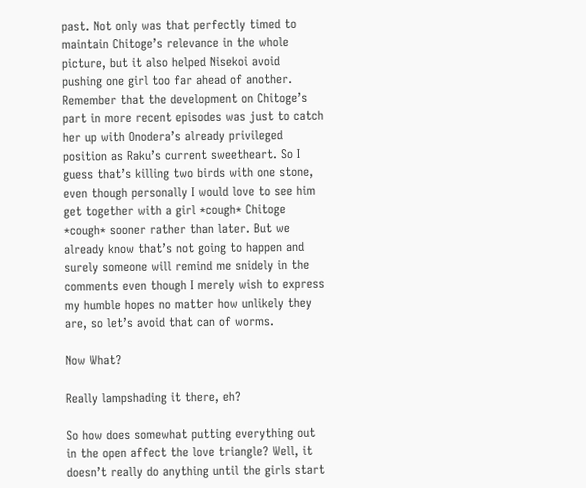past. Not only was that perfectly timed to maintain Chitoge’s relevance in the whole picture, but it also helped Nisekoi avoid pushing one girl too far ahead of another. Remember that the development on Chitoge’s part in more recent episodes was just to catch her up with Onodera’s already privileged position as Raku’s current sweetheart. So I guess that’s killing two birds with one stone, even though personally I would love to see him get together with a girl *cough* Chitoge *cough* sooner rather than later. But we already know that’s not going to happen and surely someone will remind me snidely in the comments even though I merely wish to express my humble hopes no matter how unlikely they are, so let’s avoid that can of worms.

Now What?

Really lampshading it there, eh?

So how does somewhat putting everything out in the open affect the love triangle? Well, it doesn’t really do anything until the girls start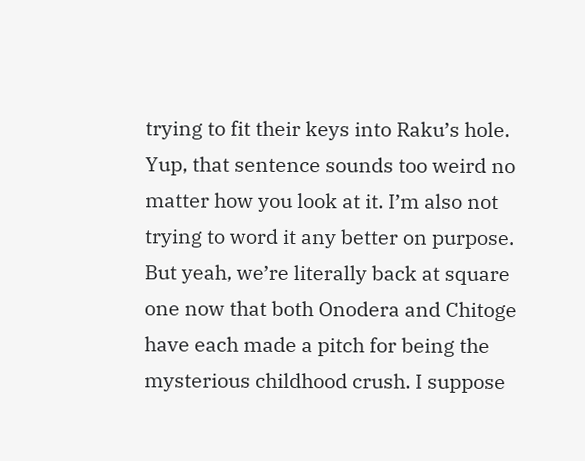trying to fit their keys into Raku’s hole. Yup, that sentence sounds too weird no matter how you look at it. I’m also not trying to word it any better on purpose. But yeah, we’re literally back at square one now that both Onodera and Chitoge have each made a pitch for being the mysterious childhood crush. I suppose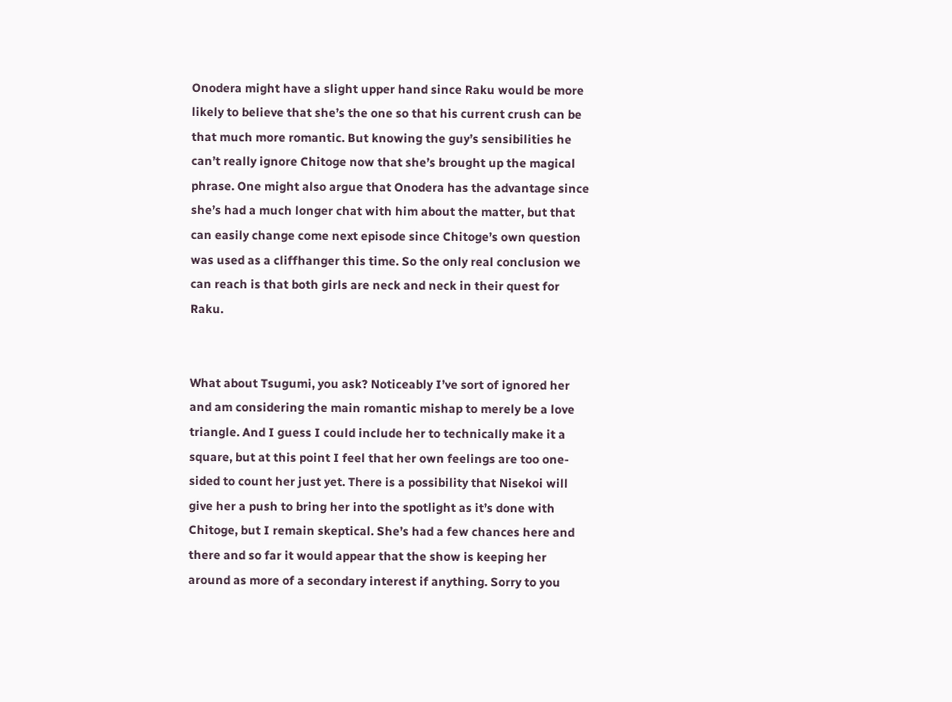Onodera might have a slight upper hand since Raku would be more likely to believe that she’s the one so that his current crush can be that much more romantic. But knowing the guy’s sensibilities he can’t really ignore Chitoge now that she’s brought up the magical phrase. One might also argue that Onodera has the advantage since she’s had a much longer chat with him about the matter, but that can easily change come next episode since Chitoge’s own question was used as a cliffhanger this time. So the only real conclusion we can reach is that both girls are neck and neck in their quest for Raku.


What about Tsugumi, you ask? Noticeably I’ve sort of ignored her and am considering the main romantic mishap to merely be a love triangle. And I guess I could include her to technically make it a square, but at this point I feel that her own feelings are too one-sided to count her just yet. There is a possibility that Nisekoi will give her a push to bring her into the spotlight as it’s done with Chitoge, but I remain skeptical. She’s had a few chances here and there and so far it would appear that the show is keeping her around as more of a secondary interest if anything. Sorry to you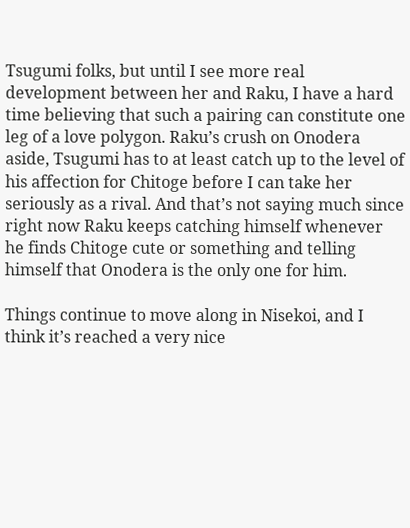Tsugumi folks, but until I see more real development between her and Raku, I have a hard time believing that such a pairing can constitute one leg of a love polygon. Raku’s crush on Onodera aside, Tsugumi has to at least catch up to the level of his affection for Chitoge before I can take her seriously as a rival. And that’s not saying much since right now Raku keeps catching himself whenever he finds Chitoge cute or something and telling himself that Onodera is the only one for him.

Things continue to move along in Nisekoi, and I think it’s reached a very nice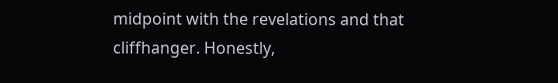midpoint with the revelations and that cliffhanger. Honestly,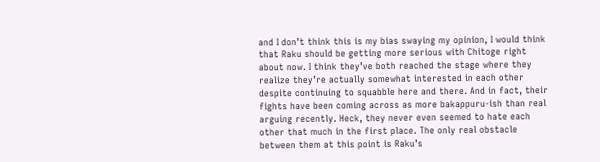and I don’t think this is my bias swaying my opinion, I would think that Raku should be getting more serious with Chitoge right about now. I think they’ve both reached the stage where they realize they’re actually somewhat interested in each other despite continuing to squabble here and there. And in fact, their fights have been coming across as more bakappuru-ish than real arguing recently. Heck, they never even seemed to hate each other that much in the first place. The only real obstacle between them at this point is Raku’s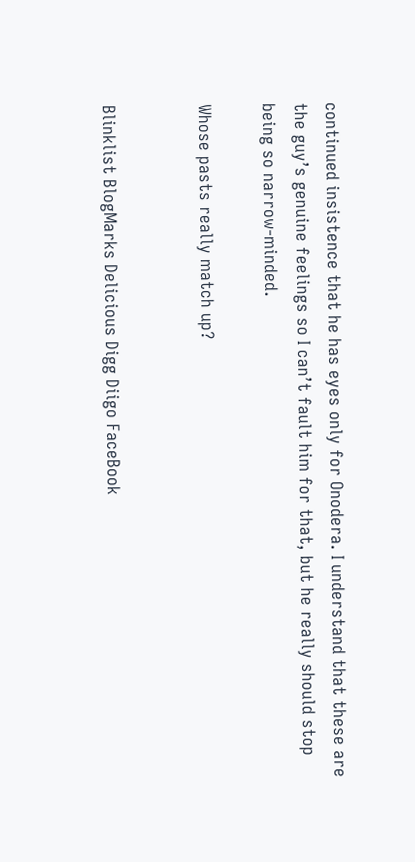continued insistence that he has eyes only for Onodera. I understand that these are the guy’s genuine feelings so I can’t fault him for that, but he really should stop being so narrow-minded.

Whose pasts really match up?


Blinklist BlogMarks Delicious Digg Diigo FaceBook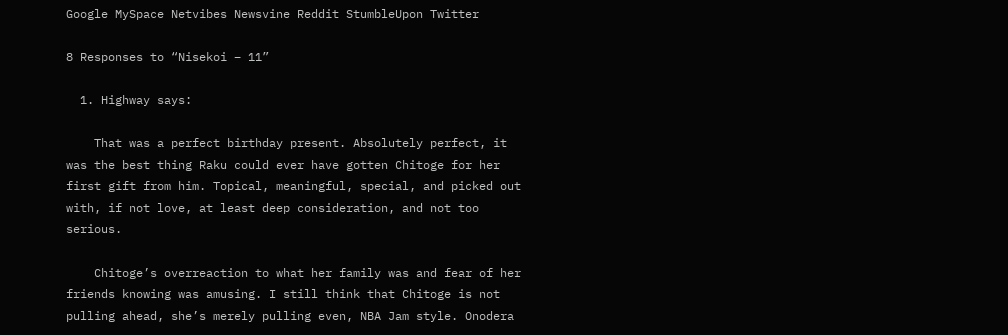Google MySpace Netvibes Newsvine Reddit StumbleUpon Twitter

8 Responses to “Nisekoi – 11”

  1. Highway says:

    That was a perfect birthday present. Absolutely perfect, it was the best thing Raku could ever have gotten Chitoge for her first gift from him. Topical, meaningful, special, and picked out with, if not love, at least deep consideration, and not too serious.

    Chitoge’s overreaction to what her family was and fear of her friends knowing was amusing. I still think that Chitoge is not pulling ahead, she’s merely pulling even, NBA Jam style. Onodera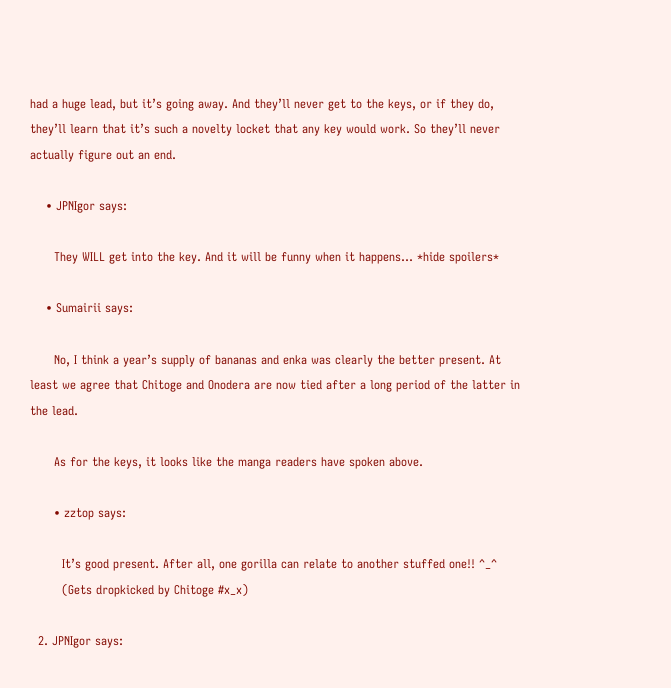had a huge lead, but it’s going away. And they’ll never get to the keys, or if they do, they’ll learn that it’s such a novelty locket that any key would work. So they’ll never actually figure out an end.

    • JPNIgor says:

      They WILL get into the key. And it will be funny when it happens… *hide spoilers*

    • Sumairii says:

      No, I think a year’s supply of bananas and enka was clearly the better present. At least we agree that Chitoge and Onodera are now tied after a long period of the latter in the lead.

      As for the keys, it looks like the manga readers have spoken above.

      • zztop says:

        It’s good present. After all, one gorilla can relate to another stuffed one!! ^_^
        (Gets dropkicked by Chitoge #x_x)

  2. JPNIgor says: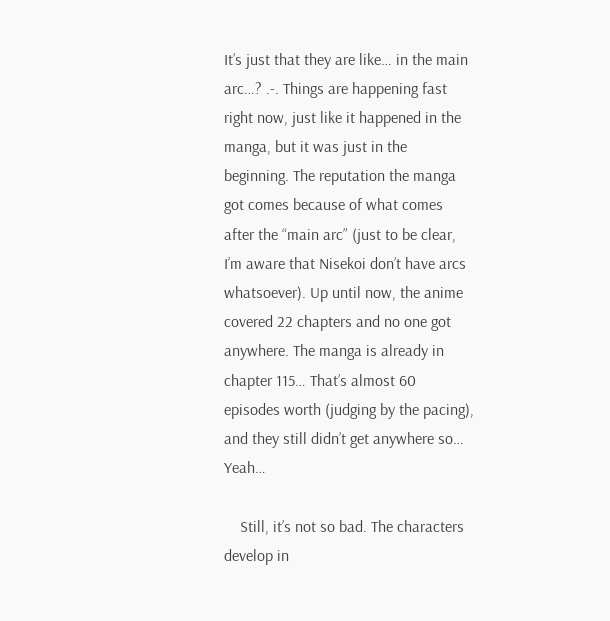It’s just that they are like… in the main arc…? .-. Things are happening fast right now, just like it happened in the manga, but it was just in the beginning. The reputation the manga got comes because of what comes after the “main arc” (just to be clear, I’m aware that Nisekoi don’t have arcs whatsoever). Up until now, the anime covered 22 chapters and no one got anywhere. The manga is already in chapter 115… That’s almost 60 episodes worth (judging by the pacing), and they still didn’t get anywhere so… Yeah…

    Still, it’s not so bad. The characters develop in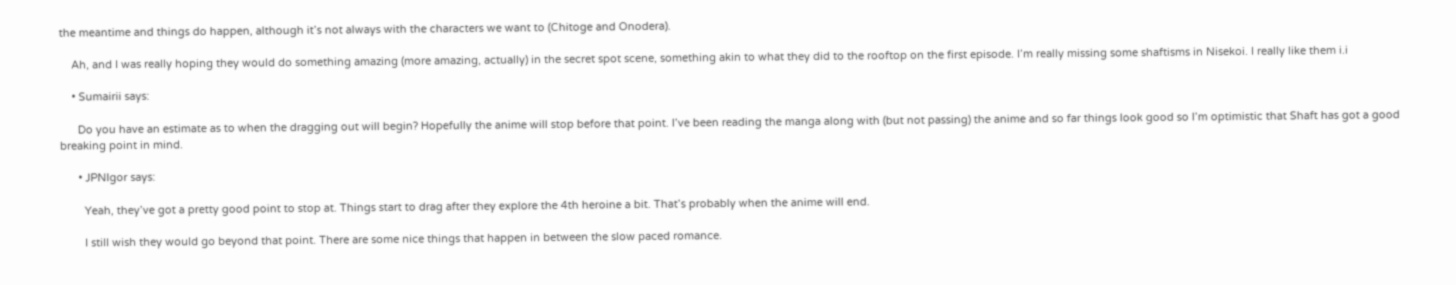the meantime and things do happen, although it’s not always with the characters we want to (Chitoge and Onodera).

    Ah, and I was really hoping they would do something amazing (more amazing, actually) in the secret spot scene, something akin to what they did to the rooftop on the first episode. I’m really missing some shaftisms in Nisekoi. I really like them i.i

    • Sumairii says:

      Do you have an estimate as to when the dragging out will begin? Hopefully the anime will stop before that point. I’ve been reading the manga along with (but not passing) the anime and so far things look good so I’m optimistic that Shaft has got a good breaking point in mind.

      • JPNIgor says:

        Yeah, they’ve got a pretty good point to stop at. Things start to drag after they explore the 4th heroine a bit. That’s probably when the anime will end.

        I still wish they would go beyond that point. There are some nice things that happen in between the slow paced romance.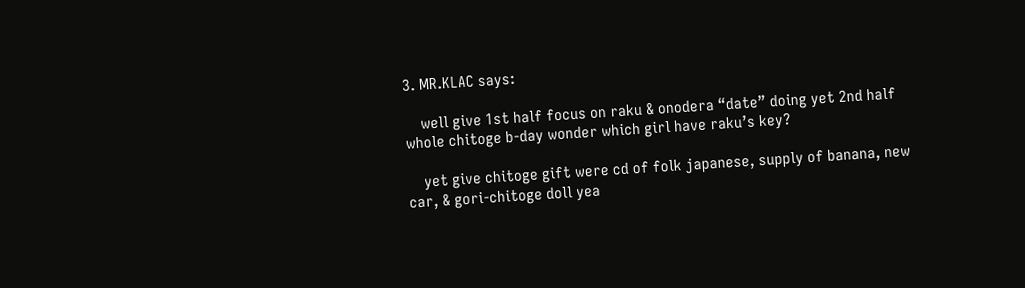3. MR.KLAC says:

    well give 1st half focus on raku & onodera “date” doing yet 2nd half whole chitoge b-day wonder which girl have raku’s key?

    yet give chitoge gift were cd of folk japanese, supply of banana, new car, & gori-chitoge doll yea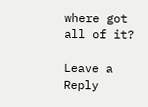where got all of it?

Leave a Reply